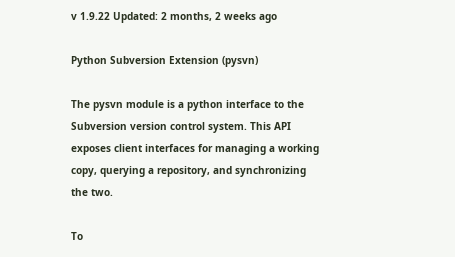v 1.9.22 Updated: 2 months, 2 weeks ago

Python Subversion Extension (pysvn)

The pysvn module is a python interface to the Subversion version control system. This API exposes client interfaces for managing a working copy, querying a repository, and synchronizing the two.

To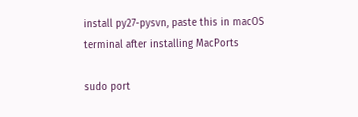install py27-pysvn, paste this in macOS terminal after installing MacPorts

sudo port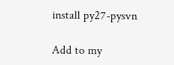install py27-pysvn

Add to my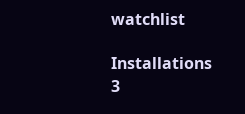watchlist

Installations 3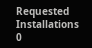Requested Installations 0